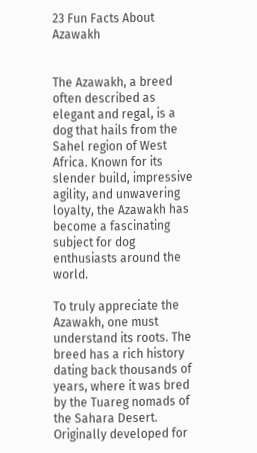23 Fun Facts About Azawakh


The Azawakh, a breed often described as elegant and regal, is a dog that hails from the Sahel region of West Africa. Known for its slender build, impressive agility, and unwavering loyalty, the Azawakh has become a fascinating subject for dog enthusiasts around the world.

To truly appreciate the Azawakh, one must understand its roots. The breed has a rich history dating back thousands of years, where it was bred by the Tuareg nomads of the Sahara Desert. Originally developed for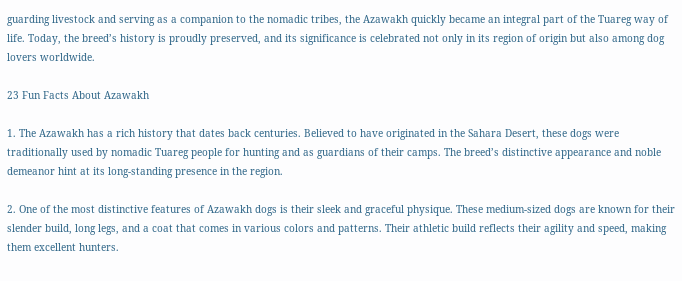guarding livestock and serving as a companion to the nomadic tribes, the Azawakh quickly became an integral part of the Tuareg way of life. Today, the breed’s history is proudly preserved, and its significance is celebrated not only in its region of origin but also among dog lovers worldwide.

23 Fun Facts About Azawakh

1. The Azawakh has a rich history that dates back centuries. Believed to have originated in the Sahara Desert, these dogs were traditionally used by nomadic Tuareg people for hunting and as guardians of their camps. The breed’s distinctive appearance and noble demeanor hint at its long-standing presence in the region.

2. One of the most distinctive features of Azawakh dogs is their sleek and graceful physique. These medium-sized dogs are known for their slender build, long legs, and a coat that comes in various colors and patterns. Their athletic build reflects their agility and speed, making them excellent hunters.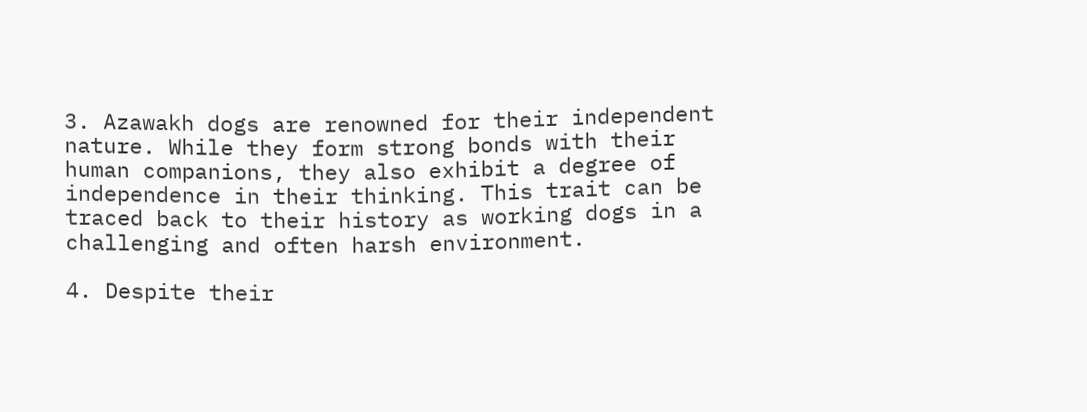3. Azawakh dogs are renowned for their independent nature. While they form strong bonds with their human companions, they also exhibit a degree of independence in their thinking. This trait can be traced back to their history as working dogs in a challenging and often harsh environment.

4. Despite their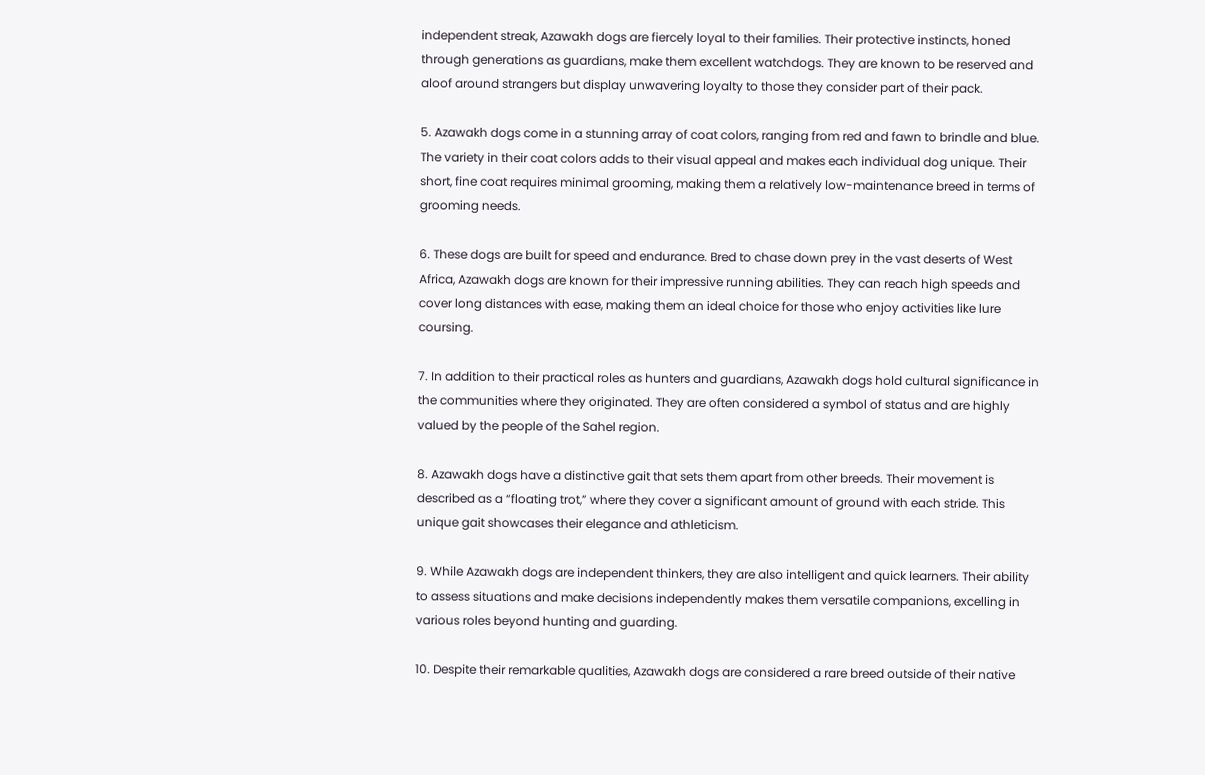independent streak, Azawakh dogs are fiercely loyal to their families. Their protective instincts, honed through generations as guardians, make them excellent watchdogs. They are known to be reserved and aloof around strangers but display unwavering loyalty to those they consider part of their pack.

5. Azawakh dogs come in a stunning array of coat colors, ranging from red and fawn to brindle and blue. The variety in their coat colors adds to their visual appeal and makes each individual dog unique. Their short, fine coat requires minimal grooming, making them a relatively low-maintenance breed in terms of grooming needs.

6. These dogs are built for speed and endurance. Bred to chase down prey in the vast deserts of West Africa, Azawakh dogs are known for their impressive running abilities. They can reach high speeds and cover long distances with ease, making them an ideal choice for those who enjoy activities like lure coursing.

7. In addition to their practical roles as hunters and guardians, Azawakh dogs hold cultural significance in the communities where they originated. They are often considered a symbol of status and are highly valued by the people of the Sahel region.

8. Azawakh dogs have a distinctive gait that sets them apart from other breeds. Their movement is described as a “floating trot,” where they cover a significant amount of ground with each stride. This unique gait showcases their elegance and athleticism.

9. While Azawakh dogs are independent thinkers, they are also intelligent and quick learners. Their ability to assess situations and make decisions independently makes them versatile companions, excelling in various roles beyond hunting and guarding.

10. Despite their remarkable qualities, Azawakh dogs are considered a rare breed outside of their native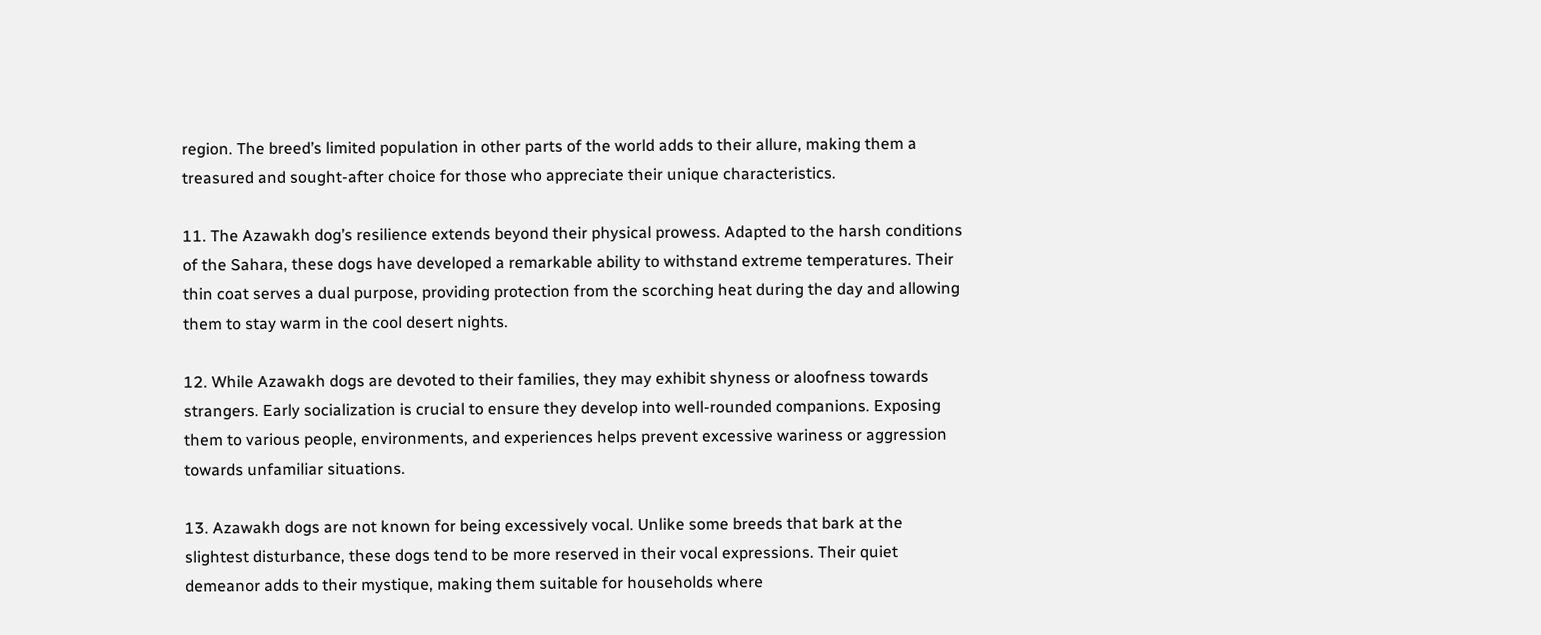region. The breed’s limited population in other parts of the world adds to their allure, making them a treasured and sought-after choice for those who appreciate their unique characteristics.

11. The Azawakh dog’s resilience extends beyond their physical prowess. Adapted to the harsh conditions of the Sahara, these dogs have developed a remarkable ability to withstand extreme temperatures. Their thin coat serves a dual purpose, providing protection from the scorching heat during the day and allowing them to stay warm in the cool desert nights.

12. While Azawakh dogs are devoted to their families, they may exhibit shyness or aloofness towards strangers. Early socialization is crucial to ensure they develop into well-rounded companions. Exposing them to various people, environments, and experiences helps prevent excessive wariness or aggression towards unfamiliar situations.

13. Azawakh dogs are not known for being excessively vocal. Unlike some breeds that bark at the slightest disturbance, these dogs tend to be more reserved in their vocal expressions. Their quiet demeanor adds to their mystique, making them suitable for households where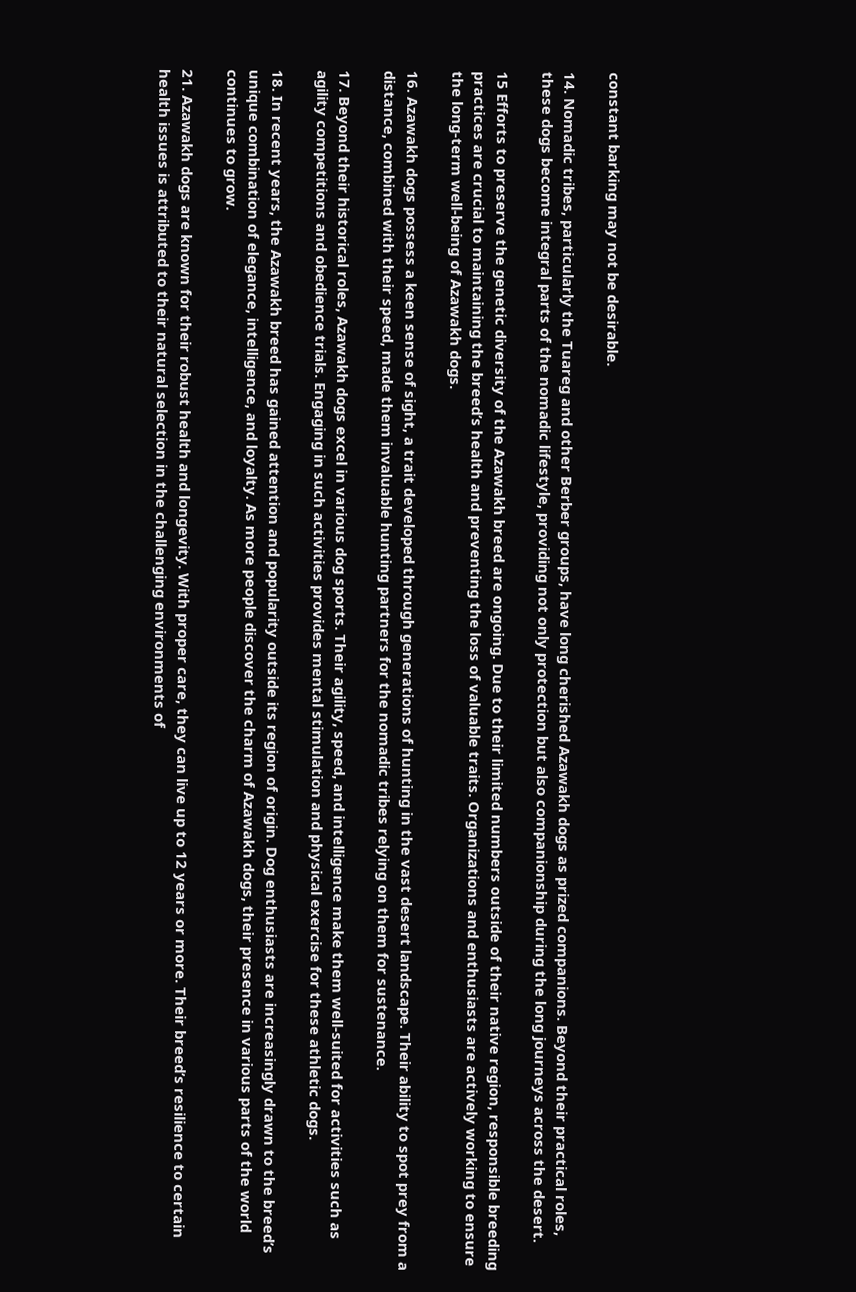constant barking may not be desirable.

14. Nomadic tribes, particularly the Tuareg and other Berber groups, have long cherished Azawakh dogs as prized companions. Beyond their practical roles, these dogs become integral parts of the nomadic lifestyle, providing not only protection but also companionship during the long journeys across the desert.

15 Efforts to preserve the genetic diversity of the Azawakh breed are ongoing. Due to their limited numbers outside of their native region, responsible breeding practices are crucial to maintaining the breed’s health and preventing the loss of valuable traits. Organizations and enthusiasts are actively working to ensure the long-term well-being of Azawakh dogs.

16. Azawakh dogs possess a keen sense of sight, a trait developed through generations of hunting in the vast desert landscape. Their ability to spot prey from a distance, combined with their speed, made them invaluable hunting partners for the nomadic tribes relying on them for sustenance.

17. Beyond their historical roles, Azawakh dogs excel in various dog sports. Their agility, speed, and intelligence make them well-suited for activities such as agility competitions and obedience trials. Engaging in such activities provides mental stimulation and physical exercise for these athletic dogs.

18. In recent years, the Azawakh breed has gained attention and popularity outside its region of origin. Dog enthusiasts are increasingly drawn to the breed’s unique combination of elegance, intelligence, and loyalty. As more people discover the charm of Azawakh dogs, their presence in various parts of the world continues to grow.

21. Azawakh dogs are known for their robust health and longevity. With proper care, they can live up to 12 years or more. Their breed’s resilience to certain health issues is attributed to their natural selection in the challenging environments of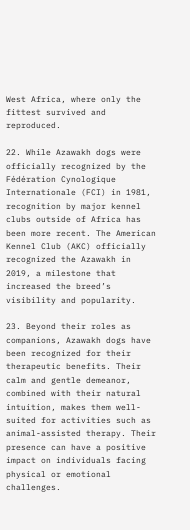West Africa, where only the fittest survived and reproduced.

22. While Azawakh dogs were officially recognized by the Fédération Cynologique Internationale (FCI) in 1981, recognition by major kennel clubs outside of Africa has been more recent. The American Kennel Club (AKC) officially recognized the Azawakh in 2019, a milestone that increased the breed’s visibility and popularity.

23. Beyond their roles as companions, Azawakh dogs have been recognized for their therapeutic benefits. Their calm and gentle demeanor, combined with their natural intuition, makes them well-suited for activities such as animal-assisted therapy. Their presence can have a positive impact on individuals facing physical or emotional challenges.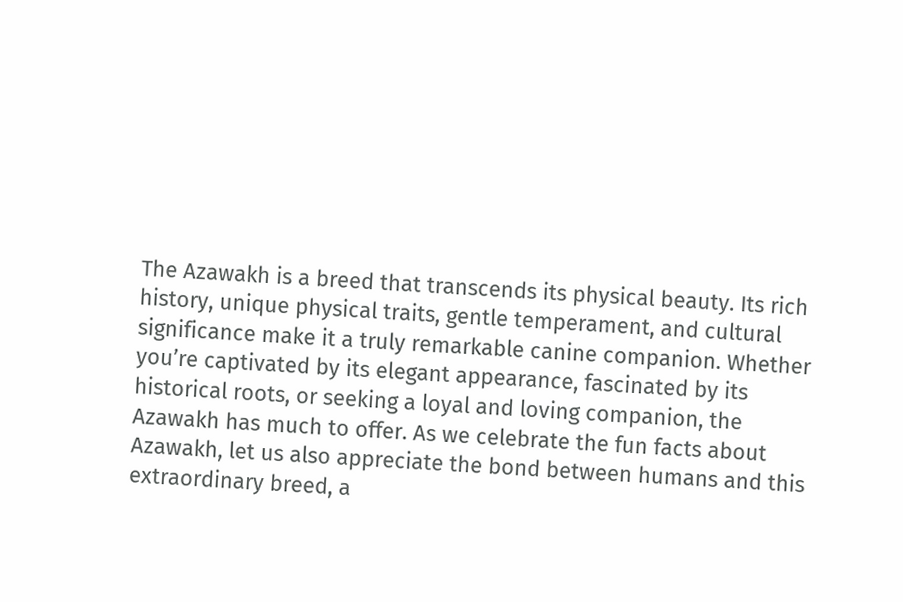The Azawakh is a breed that transcends its physical beauty. Its rich history, unique physical traits, gentle temperament, and cultural significance make it a truly remarkable canine companion. Whether you’re captivated by its elegant appearance, fascinated by its historical roots, or seeking a loyal and loving companion, the Azawakh has much to offer. As we celebrate the fun facts about Azawakh, let us also appreciate the bond between humans and this extraordinary breed, a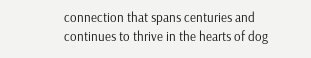connection that spans centuries and continues to thrive in the hearts of dog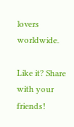lovers worldwide.

Like it? Share with your friends!